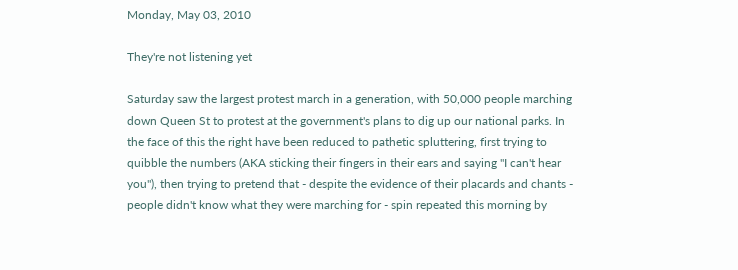Monday, May 03, 2010

They're not listening yet

Saturday saw the largest protest march in a generation, with 50,000 people marching down Queen St to protest at the government's plans to dig up our national parks. In the face of this the right have been reduced to pathetic spluttering, first trying to quibble the numbers (AKA sticking their fingers in their ears and saying "I can't hear you"), then trying to pretend that - despite the evidence of their placards and chants - people didn't know what they were marching for - spin repeated this morning by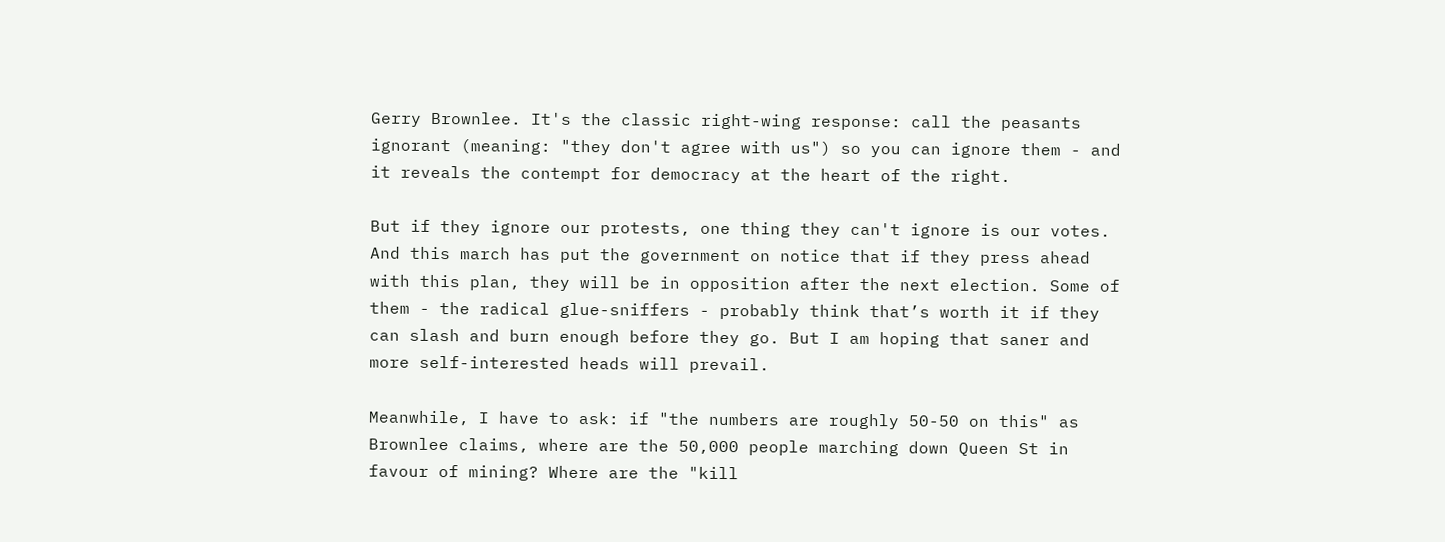Gerry Brownlee. It's the classic right-wing response: call the peasants ignorant (meaning: "they don't agree with us") so you can ignore them - and it reveals the contempt for democracy at the heart of the right.

But if they ignore our protests, one thing they can't ignore is our votes. And this march has put the government on notice that if they press ahead with this plan, they will be in opposition after the next election. Some of them - the radical glue-sniffers - probably think that’s worth it if they can slash and burn enough before they go. But I am hoping that saner and more self-interested heads will prevail.

Meanwhile, I have to ask: if "the numbers are roughly 50-50 on this" as Brownlee claims, where are the 50,000 people marching down Queen St in favour of mining? Where are the "kill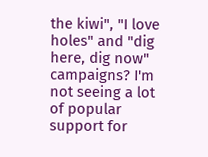the kiwi", "I love holes" and "dig here, dig now" campaigns? I'm not seeing a lot of popular support for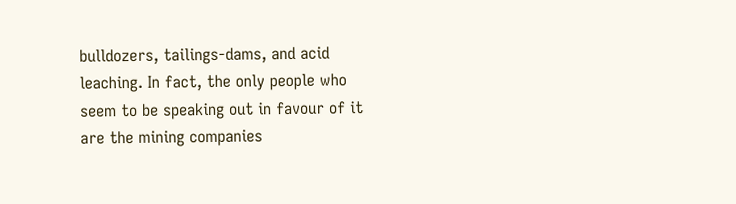bulldozers, tailings-dams, and acid leaching. In fact, the only people who seem to be speaking out in favour of it are the mining companies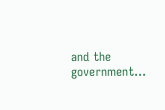and the government...